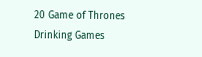20 Game of Thrones Drinking Games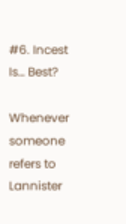#6. Incest Is… Best?

Whenever someone refers to Lannister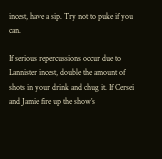incest, have a sip. Try not to puke if you can.

If serious repercussions occur due to Lannister incest, double the amount of shots in your drink and chug it. If Cersei and Jamie fire up the show’s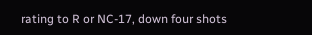rating to R or NC-17, down four shots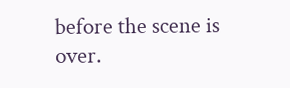before the scene is over.